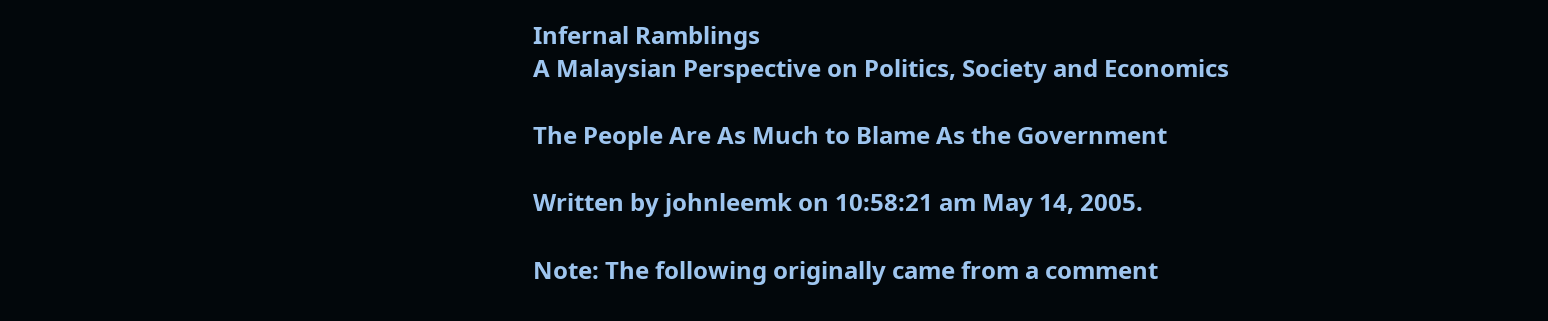Infernal Ramblings
A Malaysian Perspective on Politics, Society and Economics

The People Are As Much to Blame As the Government

Written by johnleemk on 10:58:21 am May 14, 2005.

Note: The following originally came from a comment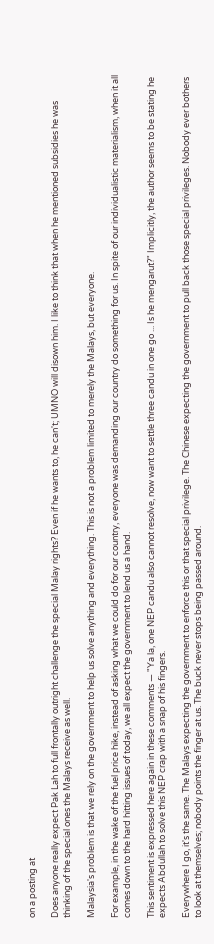on a posting at

Does anyone really expect Pak Lah to full frontally outright challenge the special Malay rights? Even if he wants to, he can't; UMNO will disown him. I like to think that when he mentioned subsidies he was thinking of the special ones the Malays receive as well.

Malaysia's problem is that we rely on the government to help us solve anything and everything. This is not a problem limited to merely the Malays, but everyone.

For example, in the wake of the fuel price hike, instead of asking what we could do for our country, everyone was demanding our country do something for us. In spite of our individualistic materialism, when it all comes down to the hard hitting issues of today, we all expect the government to lend us a hand.

This sentiment is expressed here again in these comments — "Ya la, one NEP candu also cannot resolve, now want to settle three candu in one go ... Is he mengarut?" Implicitly, the author seems to be stating he expects Abdullah to solve this NEP crap with a snap of his fingers.

Everywhere I go, it's the same. The Malays expecting the government to enforce this or that special privilege. The Chinese expecting the government to pull back those special privileges. Nobody ever bothers to look at themselves; nobody points the finger at us. The buck never stops being passed around.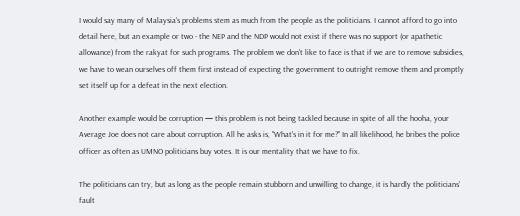I would say many of Malaysia's problems stem as much from the people as the politicians. I cannot afford to go into detail here, but an example or two - the NEP and the NDP would not exist if there was no support (or apathetic allowance) from the rakyat for such programs. The problem we don't like to face is that if we are to remove subsidies, we have to wean ourselves off them first instead of expecting the government to outright remove them and promptly set itself up for a defeat in the next election.

Another example would be corruption — this problem is not being tackled because in spite of all the hooha, your Average Joe does not care about corruption. All he asks is, "What's in it for me?" In all likelihood, he bribes the police officer as often as UMNO politicians buy votes. It is our mentality that we have to fix.

The politicians can try, but as long as the people remain stubborn and unwilling to change, it is hardly the politicians' fault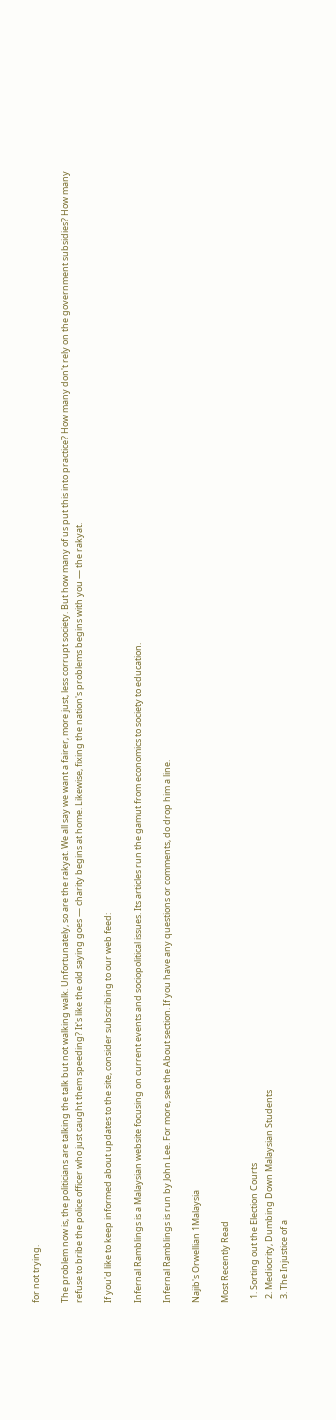for not trying.

The problem now is, the politicians are talking the talk but not walking walk. Unfortunately, so are the rakyat. We all say we want a fairer, more just, less corrupt society. But how many of us put this into practice? How many don't rely on the government subsidies? How many refuse to bribe the police officer who just caught them speeding? It's like the old saying goes — charity begins at home. Likewise, fixing the nation's problems begins with you — the rakyat.

If you'd like to keep informed about updates to the site, consider subscribing to our web feed:

Infernal Ramblings is a Malaysian website focusing on current events and sociopolitical issues. Its articles run the gamut from economics to society to education.

Infernal Ramblings is run by John Lee. For more, see the About section. If you have any questions or comments, do drop him a line.

Najib's Orwellian 1Malaysia

Most Recently Read

  1. Sorting out the Election Courts
  2. Mediocrity, Dumbing Down Malaysian Students
  3. The Injustice of a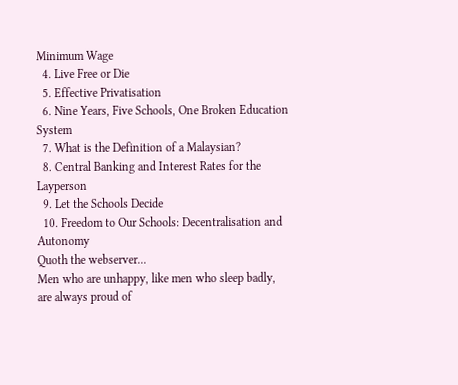Minimum Wage
  4. Live Free or Die
  5. Effective Privatisation
  6. Nine Years, Five Schools, One Broken Education System
  7. What is the Definition of a Malaysian?
  8. Central Banking and Interest Rates for the Layperson
  9. Let the Schools Decide
  10. Freedom to Our Schools: Decentralisation and Autonomy
Quoth the webserver...
Men who are unhappy, like men who sleep badly, are always proud of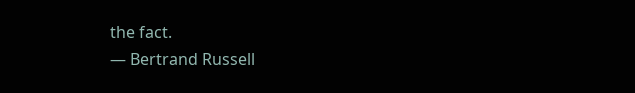the fact.
— Bertrand Russell